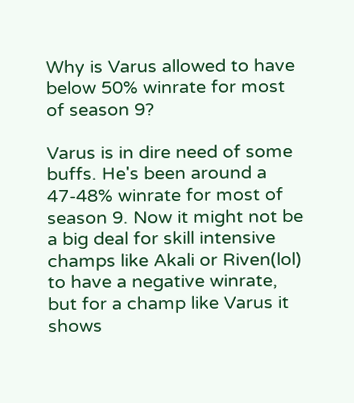Why is Varus allowed to have below 50% winrate for most of season 9?

Varus is in dire need of some buffs. He's been around a 47-48% winrate for most of season 9. Now it might not be a big deal for skill intensive champs like Akali or Riven(lol) to have a negative winrate, but for a champ like Varus it shows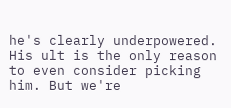he's clearly underpowered. His ult is the only reason to even consider picking him. But we're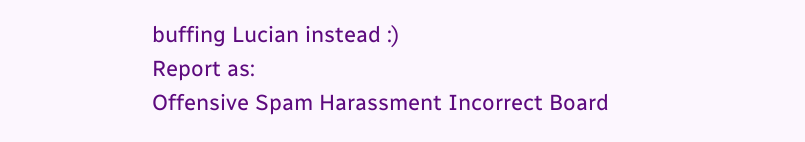buffing Lucian instead :)
Report as:
Offensive Spam Harassment Incorrect Board